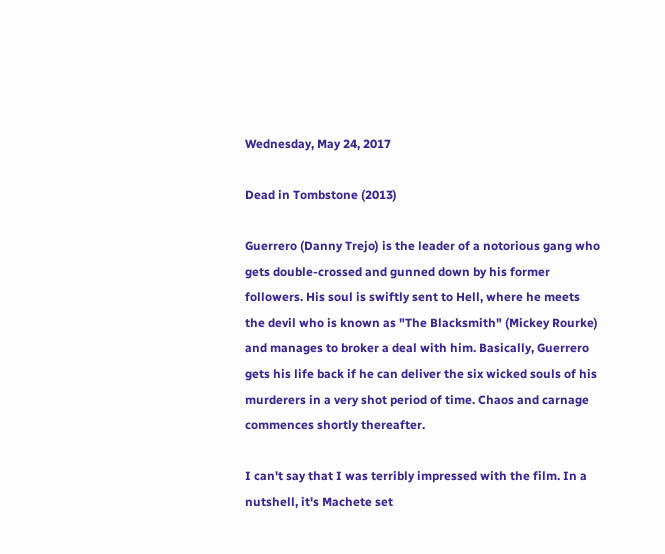Wednesday, May 24, 2017

Dead in Tombstone (2013)

Guerrero (Danny Trejo) is the leader of a notorious gang who gets double-crossed and gunned down by his former followers. His soul is swiftly sent to Hell, where he meets the devil who is known as "The Blacksmith" (Mickey Rourke) and manages to broker a deal with him. Basically, Guerrero gets his life back if he can deliver the six wicked souls of his murderers in a very shot period of time. Chaos and carnage commences shortly thereafter.

I can't say that I was terribly impressed with the film. In a nutshell, it's Machete set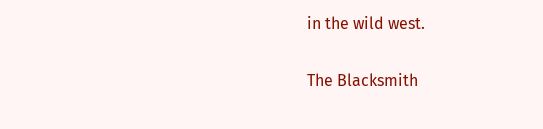in the wild west.

The Blacksmith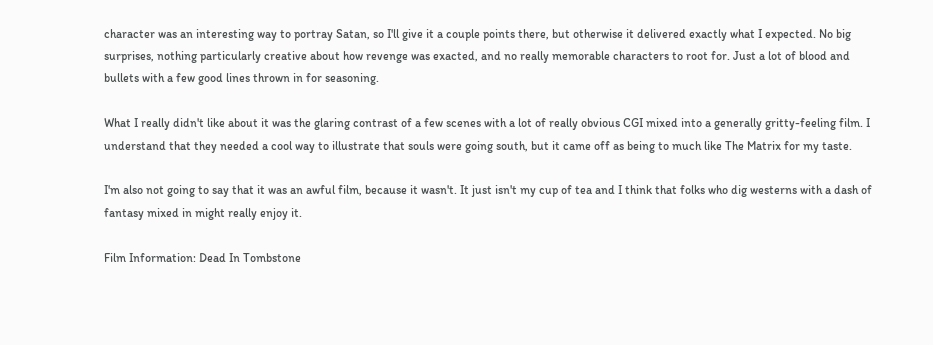character was an interesting way to portray Satan, so I'll give it a couple points there, but otherwise it delivered exactly what I expected. No big surprises, nothing particularly creative about how revenge was exacted, and no really memorable characters to root for. Just a lot of blood and bullets with a few good lines thrown in for seasoning.

What I really didn't like about it was the glaring contrast of a few scenes with a lot of really obvious CGI mixed into a generally gritty-feeling film. I understand that they needed a cool way to illustrate that souls were going south, but it came off as being to much like The Matrix for my taste.

I'm also not going to say that it was an awful film, because it wasn't. It just isn't my cup of tea and I think that folks who dig westerns with a dash of fantasy mixed in might really enjoy it.

Film Information: Dead In Tombstone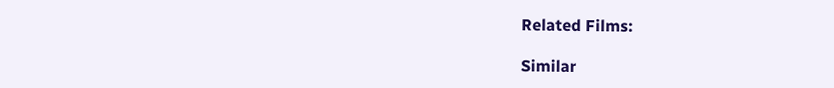Related Films:

Similar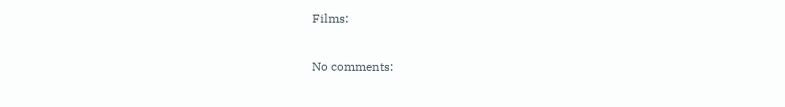Films:

No comments: